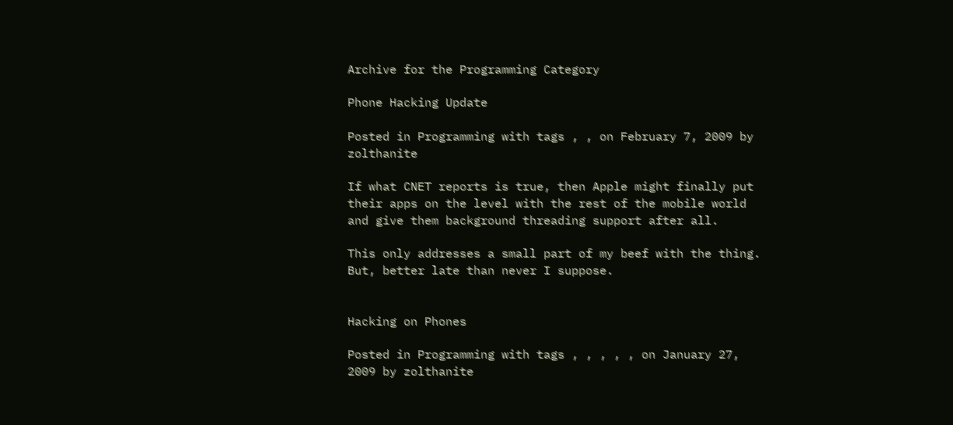Archive for the Programming Category

Phone Hacking Update

Posted in Programming with tags , , on February 7, 2009 by zolthanite

If what CNET reports is true, then Apple might finally put their apps on the level with the rest of the mobile world and give them background threading support after all.

This only addresses a small part of my beef with the thing.  But, better late than never I suppose.


Hacking on Phones

Posted in Programming with tags , , , , , on January 27, 2009 by zolthanite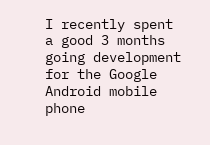I recently spent a good 3 months going development for the Google Android mobile phone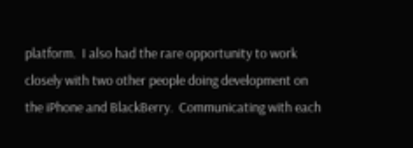platform.  I also had the rare opportunity to work closely with two other people doing development on the iPhone and BlackBerry.  Communicating with each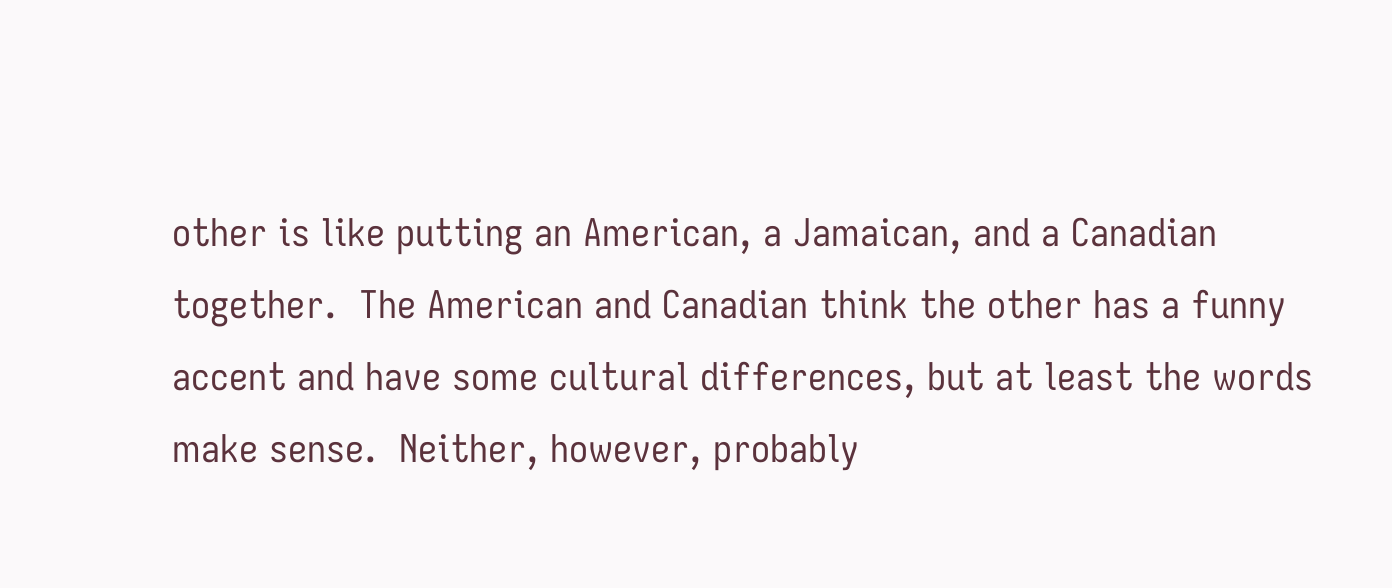other is like putting an American, a Jamaican, and a Canadian together.  The American and Canadian think the other has a funny accent and have some cultural differences, but at least the words make sense.  Neither, however, probably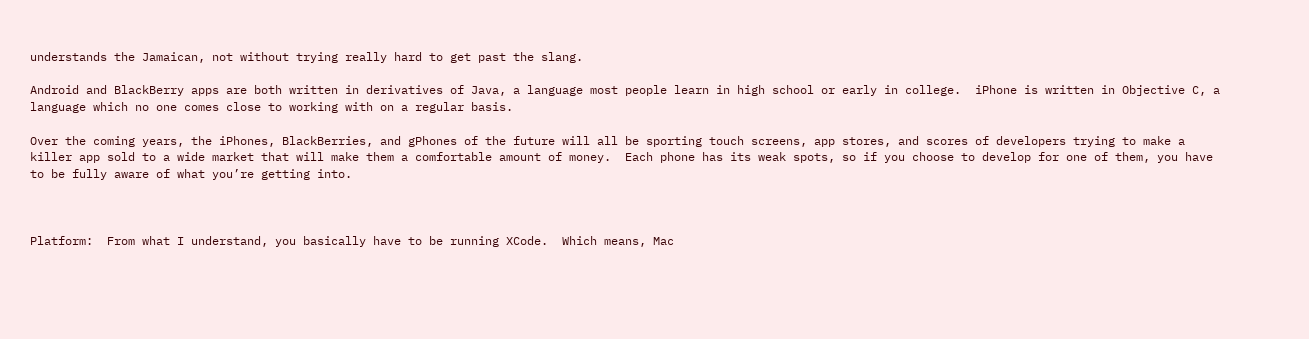understands the Jamaican, not without trying really hard to get past the slang.

Android and BlackBerry apps are both written in derivatives of Java, a language most people learn in high school or early in college.  iPhone is written in Objective C, a language which no one comes close to working with on a regular basis.

Over the coming years, the iPhones, BlackBerries, and gPhones of the future will all be sporting touch screens, app stores, and scores of developers trying to make a killer app sold to a wide market that will make them a comfortable amount of money.  Each phone has its weak spots, so if you choose to develop for one of them, you have to be fully aware of what you’re getting into.



Platform:  From what I understand, you basically have to be running XCode.  Which means, Mac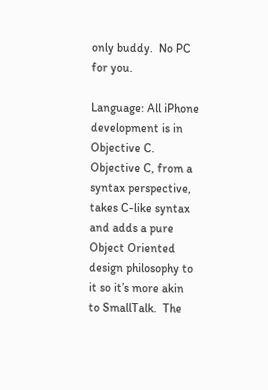only buddy.  No PC for you.

Language: All iPhone development is in Objective C.  Objective C, from a syntax perspective, takes C-like syntax and adds a pure Object Oriented design philosophy to it so it’s more akin to SmallTalk.  The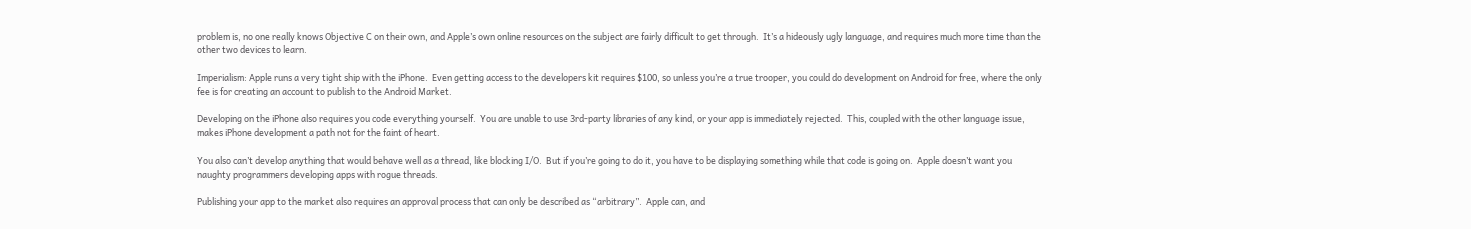problem is, no one really knows Objective C on their own, and Apple’s own online resources on the subject are fairly difficult to get through.  It’s a hideously ugly language, and requires much more time than the other two devices to learn.

Imperialism: Apple runs a very tight ship with the iPhone.  Even getting access to the developers kit requires $100, so unless you’re a true trooper, you could do development on Android for free, where the only fee is for creating an account to publish to the Android Market.

Developing on the iPhone also requires you code everything yourself.  You are unable to use 3rd-party libraries of any kind, or your app is immediately rejected.  This, coupled with the other language issue, makes iPhone development a path not for the faint of heart.

You also can’t develop anything that would behave well as a thread, like blocking I/O.  But if you’re going to do it, you have to be displaying something while that code is going on.  Apple doesn’t want you naughty programmers developing apps with rogue threads.

Publishing your app to the market also requires an approval process that can only be described as “arbitrary”.  Apple can, and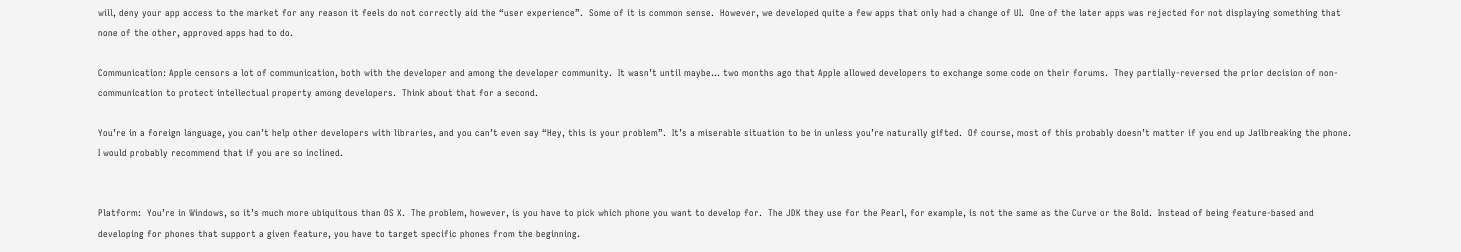will, deny your app access to the market for any reason it feels do not correctly aid the “user experience”.  Some of it is common sense.  However, we developed quite a few apps that only had a change of UI.  One of the later apps was rejected for not displaying something that none of the other, approved apps had to do.

Communication: Apple censors a lot of communication, both with the developer and among the developer community.  It wasn’t until maybe… two months ago that Apple allowed developers to exchange some code on their forums.  They partially-reversed the prior decision of non-communication to protect intellectual property among developers.  Think about that for a second.

You’re in a foreign language, you can’t help other developers with libraries, and you can’t even say “Hey, this is your problem”.  It’s a miserable situation to be in unless you’re naturally gifted.  Of course, most of this probably doesn’t matter if you end up Jailbreaking the phone.  I would probably recommend that if you are so inclined.


Platform:  You’re in Windows, so it’s much more ubiquitous than OS X.  The problem, however, is you have to pick which phone you want to develop for.  The JDK they use for the Pearl, for example, is not the same as the Curve or the Bold.  Instead of being feature-based and developing for phones that support a given feature, you have to target specific phones from the beginning.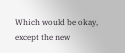Which would be okay, except the new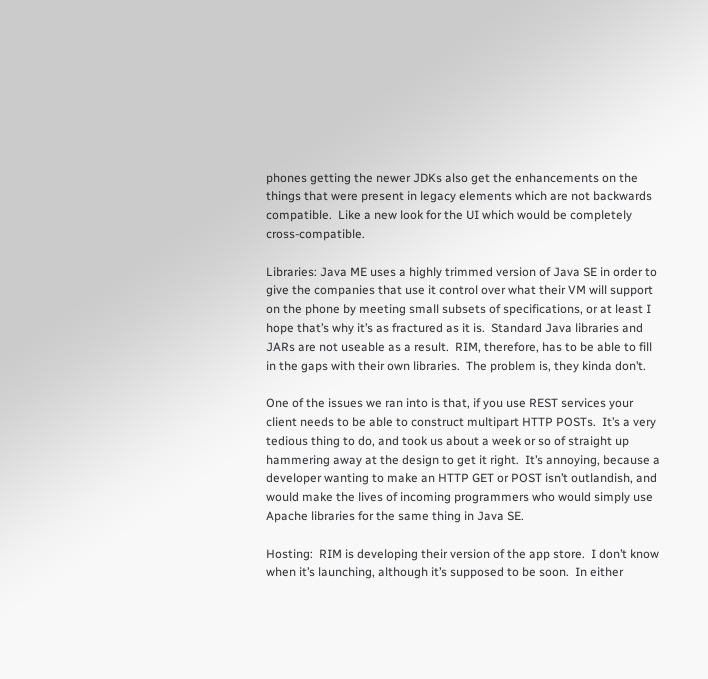phones getting the newer JDKs also get the enhancements on the things that were present in legacy elements which are not backwards compatible.  Like a new look for the UI which would be completely cross-compatible.

Libraries: Java ME uses a highly trimmed version of Java SE in order to give the companies that use it control over what their VM will support on the phone by meeting small subsets of specifications, or at least I hope that’s why it’s as fractured as it is.  Standard Java libraries and JARs are not useable as a result.  RIM, therefore, has to be able to fill in the gaps with their own libraries.  The problem is, they kinda don’t.

One of the issues we ran into is that, if you use REST services your client needs to be able to construct multipart HTTP POSTs.  It’s a very tedious thing to do, and took us about a week or so of straight up hammering away at the design to get it right.  It’s annoying, because a developer wanting to make an HTTP GET or POST isn’t outlandish, and would make the lives of incoming programmers who would simply use Apache libraries for the same thing in Java SE.

Hosting:  RIM is developing their version of the app store.  I don’t know when it’s launching, although it’s supposed to be soon.  In either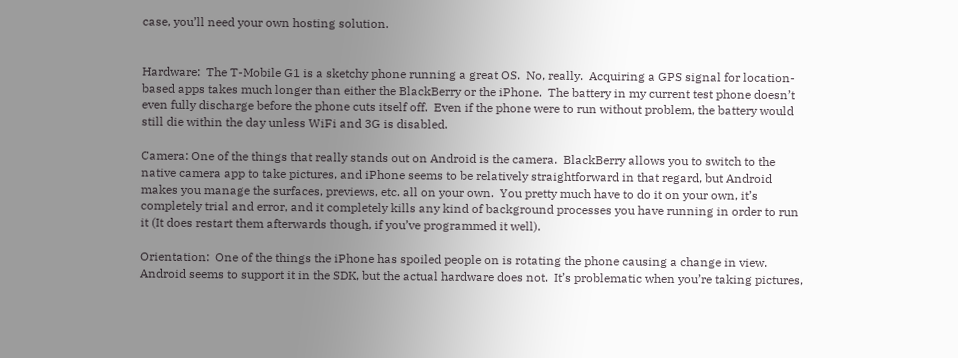case, you’ll need your own hosting solution.


Hardware:  The T-Mobile G1 is a sketchy phone running a great OS.  No, really.  Acquiring a GPS signal for location-based apps takes much longer than either the BlackBerry or the iPhone.  The battery in my current test phone doesn’t even fully discharge before the phone cuts itself off.  Even if the phone were to run without problem, the battery would still die within the day unless WiFi and 3G is disabled.

Camera: One of the things that really stands out on Android is the camera.  BlackBerry allows you to switch to the native camera app to take pictures, and iPhone seems to be relatively straightforward in that regard, but Android makes you manage the surfaces, previews, etc. all on your own.  You pretty much have to do it on your own, it’s completely trial and error, and it completely kills any kind of background processes you have running in order to run it (It does restart them afterwards though, if you’ve programmed it well).

Orientation:  One of the things the iPhone has spoiled people on is rotating the phone causing a change in view.  Android seems to support it in the SDK, but the actual hardware does not.  It’s problematic when you’re taking pictures,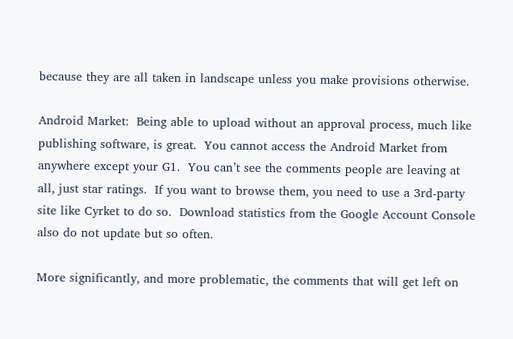because they are all taken in landscape unless you make provisions otherwise.

Android Market:  Being able to upload without an approval process, much like publishing software, is great.  You cannot access the Android Market from anywhere except your G1.  You can’t see the comments people are leaving at all, just star ratings.  If you want to browse them, you need to use a 3rd-party site like Cyrket to do so.  Download statistics from the Google Account Console also do not update but so often.

More significantly, and more problematic, the comments that will get left on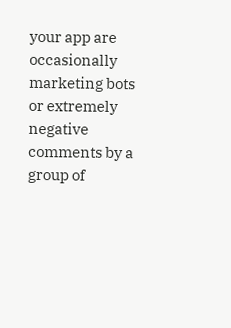your app are occasionally marketing bots or extremely negative comments by a group of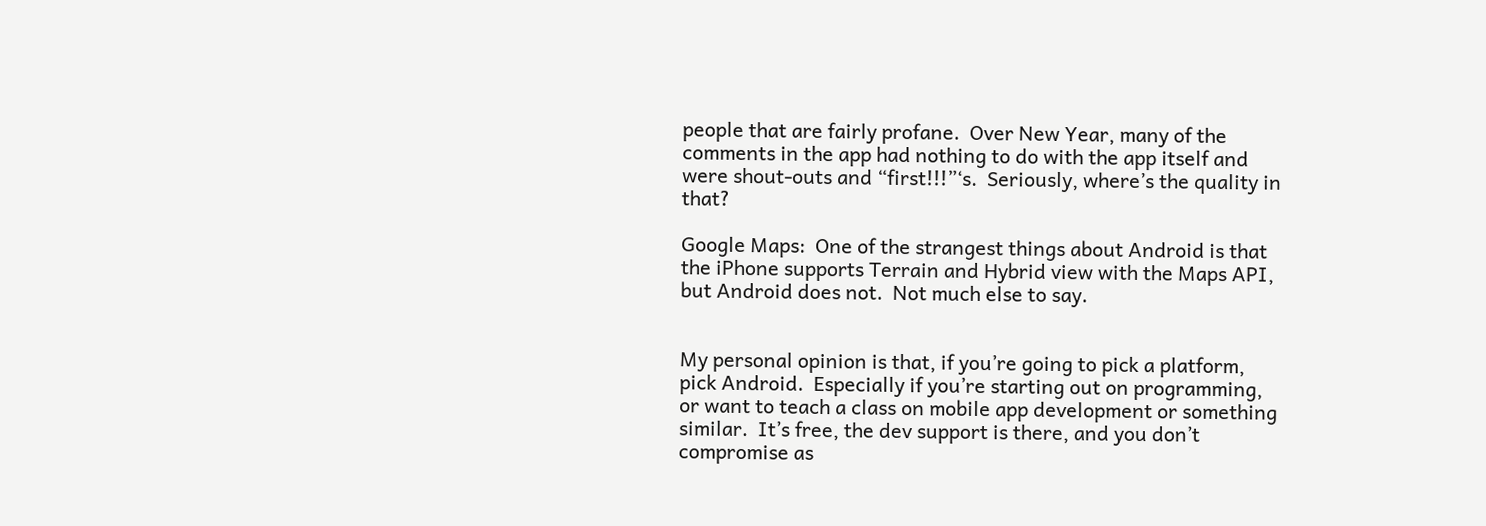people that are fairly profane.  Over New Year, many of the comments in the app had nothing to do with the app itself and were shout-outs and “first!!!”‘s.  Seriously, where’s the quality in that?

Google Maps:  One of the strangest things about Android is that the iPhone supports Terrain and Hybrid view with the Maps API, but Android does not.  Not much else to say.


My personal opinion is that, if you’re going to pick a platform, pick Android.  Especially if you’re starting out on programming, or want to teach a class on mobile app development or something similar.  It’s free, the dev support is there, and you don’t compromise as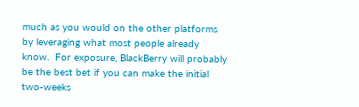much as you would on the other platforms by leveraging what most people already know.  For exposure, BlackBerry will probably be the best bet if you can make the initial two-weeks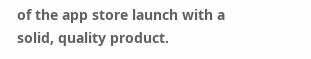of the app store launch with a solid, quality product.